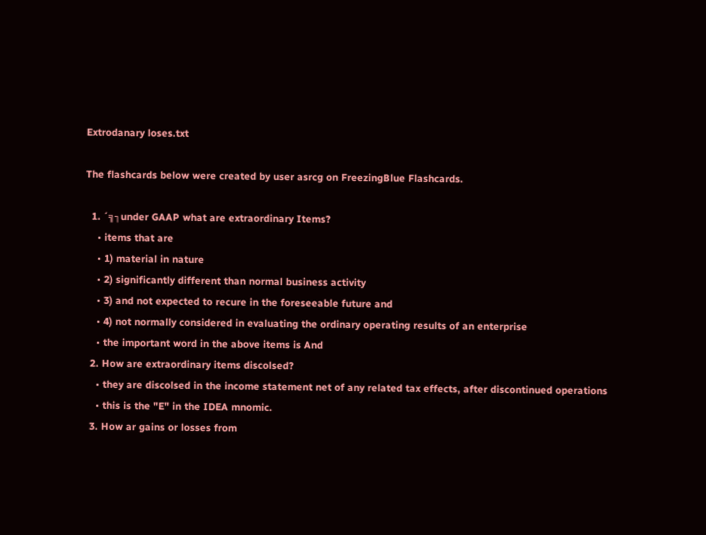Extrodanary loses.txt

The flashcards below were created by user asrcg on FreezingBlue Flashcards.

  1. ´╗┐under GAAP what are extraordinary Items?
    • items that are
    • 1) material in nature
    • 2) significantly different than normal business activity
    • 3) and not expected to recure in the foreseeable future and
    • 4) not normally considered in evaluating the ordinary operating results of an enterprise
    • the important word in the above items is And
  2. How are extraordinary items discolsed?
    • they are discolsed in the income statement net of any related tax effects, after discontinued operations
    • this is the "E" in the IDEA mnomic.
  3. How ar gains or losses from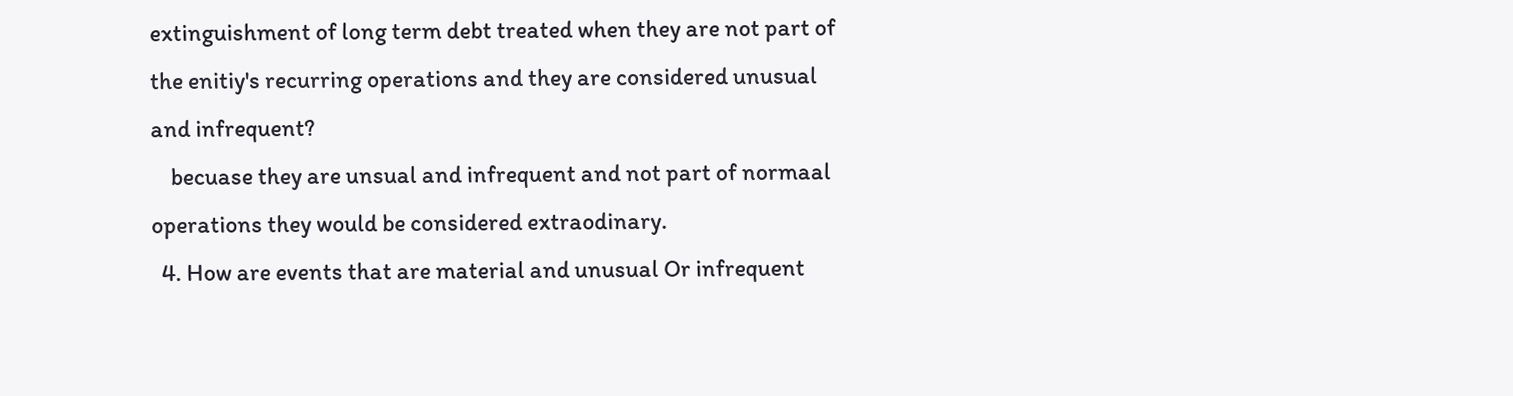extinguishment of long term debt treated when they are not part of the enitiy's recurring operations and they are considered unusual and infrequent?
    becuase they are unsual and infrequent and not part of normaal operations they would be considered extraodinary.
  4. How are events that are material and unusual Or infrequent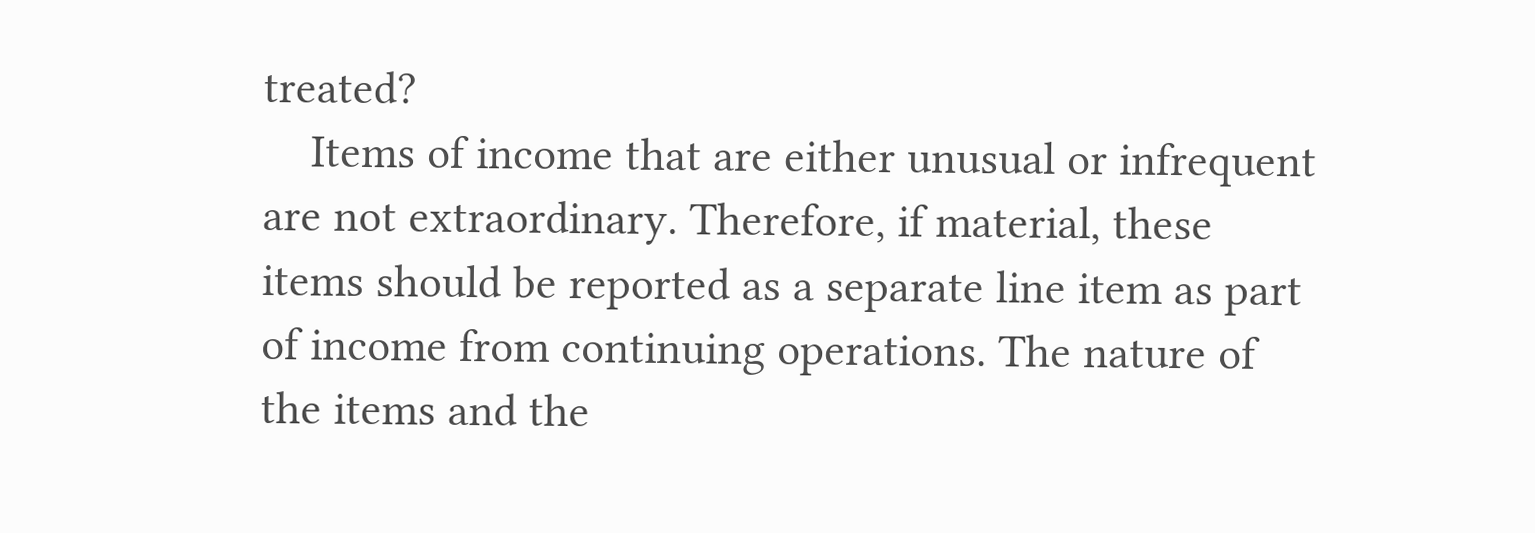treated?
    Items of income that are either unusual or infrequent are not extraordinary. Therefore, if material, these items should be reported as a separate line item as part of income from continuing operations. The nature of the items and the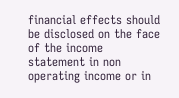financial effects should be disclosed on the face of the income statement in non operating income or in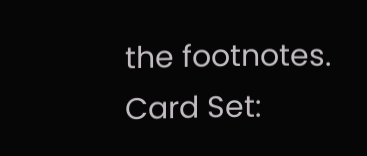the footnotes.
Card Set: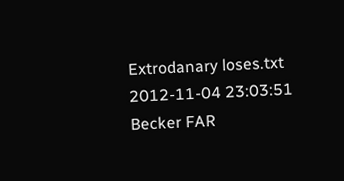Extrodanary loses.txt
2012-11-04 23:03:51
Becker FAR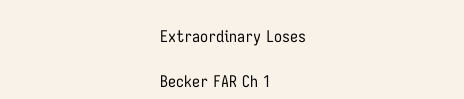Extraordinary Loses

Becker FAR Ch 1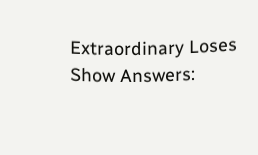Extraordinary Loses
Show Answers: